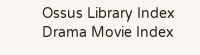Ossus Library Index Drama Movie Index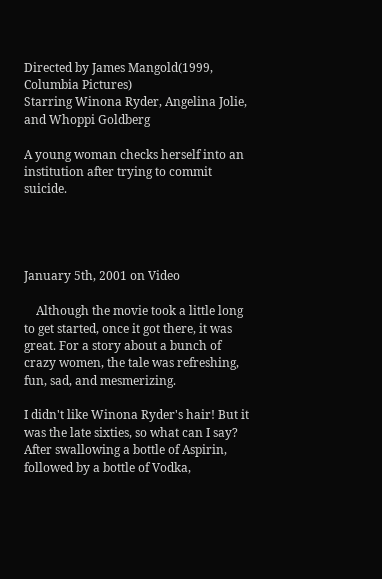Directed by James Mangold(1999, Columbia Pictures)
Starring Winona Ryder, Angelina Jolie, and Whoppi Goldberg

A young woman checks herself into an institution after trying to commit suicide.




January 5th, 2001 on Video

    Although the movie took a little long to get started, once it got there, it was great. For a story about a bunch of crazy women, the tale was refreshing, fun, sad, and mesmerizing.

I didn't like Winona Ryder's hair! But it was the late sixties, so what can I say? After swallowing a bottle of Aspirin, followed by a bottle of Vodka,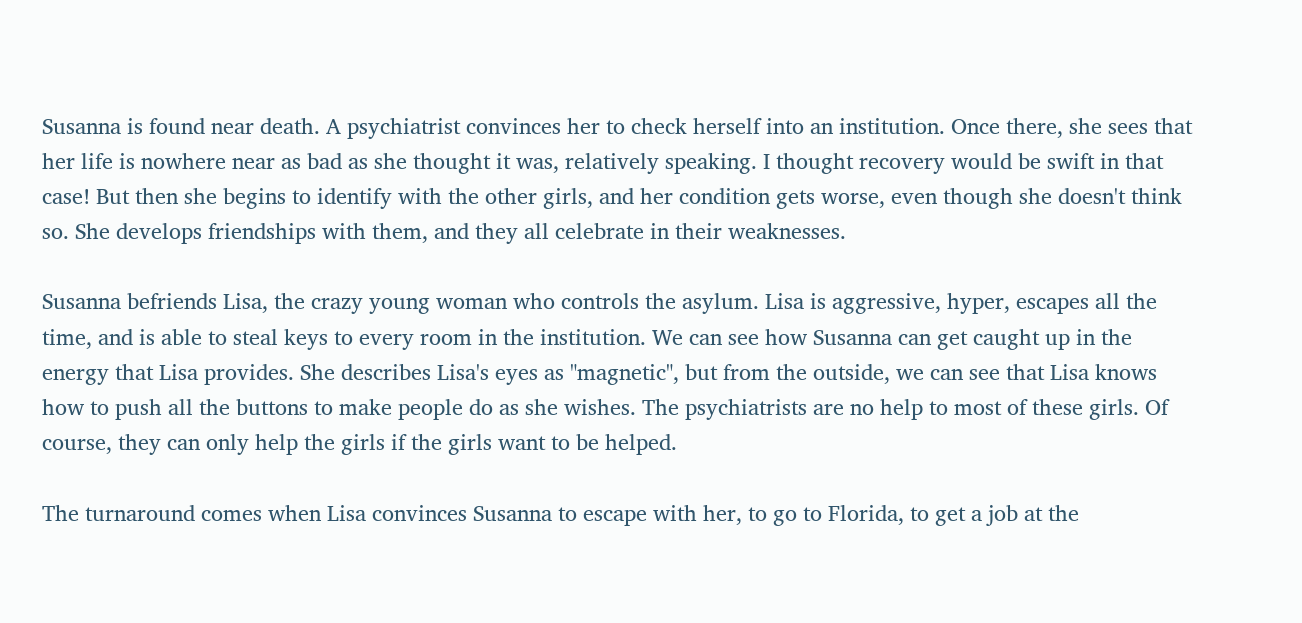Susanna is found near death. A psychiatrist convinces her to check herself into an institution. Once there, she sees that her life is nowhere near as bad as she thought it was, relatively speaking. I thought recovery would be swift in that case! But then she begins to identify with the other girls, and her condition gets worse, even though she doesn't think so. She develops friendships with them, and they all celebrate in their weaknesses.

Susanna befriends Lisa, the crazy young woman who controls the asylum. Lisa is aggressive, hyper, escapes all the time, and is able to steal keys to every room in the institution. We can see how Susanna can get caught up in the energy that Lisa provides. She describes Lisa's eyes as "magnetic", but from the outside, we can see that Lisa knows how to push all the buttons to make people do as she wishes. The psychiatrists are no help to most of these girls. Of course, they can only help the girls if the girls want to be helped.

The turnaround comes when Lisa convinces Susanna to escape with her, to go to Florida, to get a job at the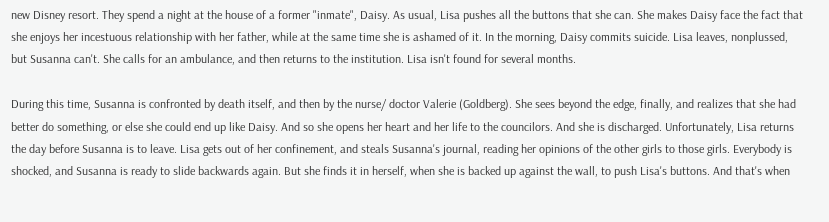new Disney resort. They spend a night at the house of a former "inmate", Daisy. As usual, Lisa pushes all the buttons that she can. She makes Daisy face the fact that she enjoys her incestuous relationship with her father, while at the same time she is ashamed of it. In the morning, Daisy commits suicide. Lisa leaves, nonplussed, but Susanna can't. She calls for an ambulance, and then returns to the institution. Lisa isn't found for several months.

During this time, Susanna is confronted by death itself, and then by the nurse/ doctor Valerie (Goldberg). She sees beyond the edge, finally, and realizes that she had better do something, or else she could end up like Daisy. And so she opens her heart and her life to the councilors. And she is discharged. Unfortunately, Lisa returns the day before Susanna is to leave. Lisa gets out of her confinement, and steals Susanna's journal, reading her opinions of the other girls to those girls. Everybody is shocked, and Susanna is ready to slide backwards again. But she finds it in herself, when she is backed up against the wall, to push Lisa's buttons. And that's when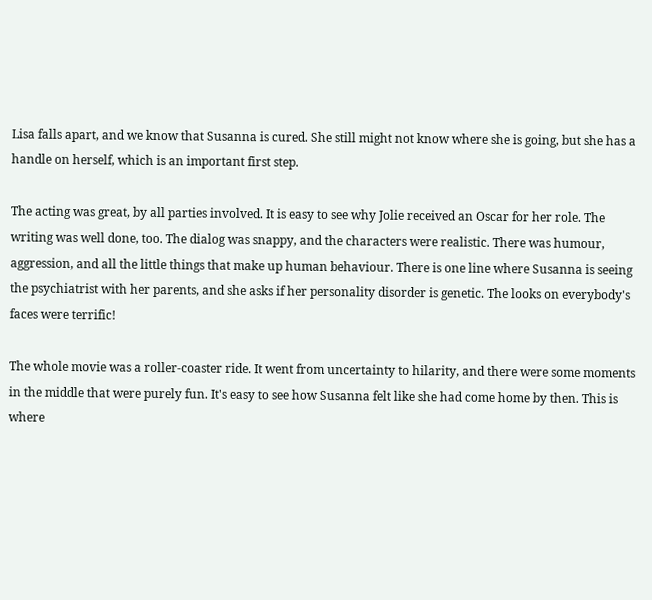Lisa falls apart, and we know that Susanna is cured. She still might not know where she is going, but she has a handle on herself, which is an important first step.

The acting was great, by all parties involved. It is easy to see why Jolie received an Oscar for her role. The writing was well done, too. The dialog was snappy, and the characters were realistic. There was humour, aggression, and all the little things that make up human behaviour. There is one line where Susanna is seeing the psychiatrist with her parents, and she asks if her personality disorder is genetic. The looks on everybody's faces were terrific!

The whole movie was a roller-coaster ride. It went from uncertainty to hilarity, and there were some moments in the middle that were purely fun. It's easy to see how Susanna felt like she had come home by then. This is where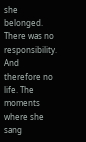she belonged. There was no responsibility. And therefore no life. The moments where she sang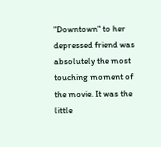"Downtown" to her depressed friend was absolutely the most touching moment of the movie. It was the little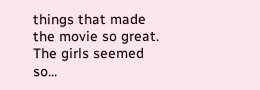things that made the movie so great. The girls seemed so...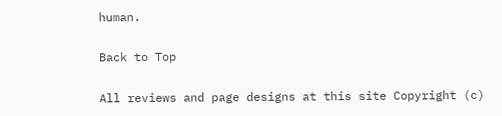human.

Back to Top

All reviews and page designs at this site Copyright (c)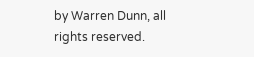by Warren Dunn, all rights reserved.